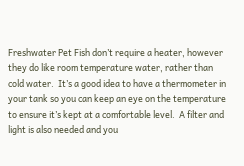Freshwater Pet Fish don’t require a heater, however they do like room temperature water, rather than cold water.  It’s a good idea to have a thermometer in your tank so you can keep an eye on the temperature to ensure it’s kept at a comfortable level.  A filter and light is also needed and you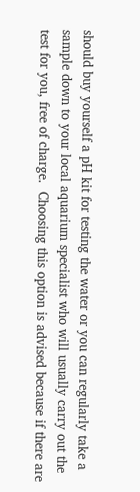should buy yourself a pH kit for testing the water or you can regularly take a sample down to your local aquarium specialist who will usually carry out the test for you, free of charge.  Choosing this option is advised because if there are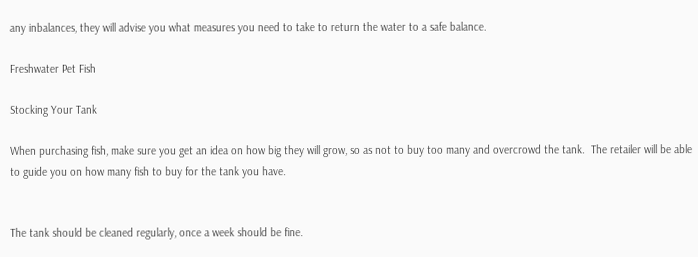any inbalances, they will advise you what measures you need to take to return the water to a safe balance.

Freshwater Pet Fish

Stocking Your Tank

When purchasing fish, make sure you get an idea on how big they will grow, so as not to buy too many and overcrowd the tank.  The retailer will be able to guide you on how many fish to buy for the tank you have.


The tank should be cleaned regularly, once a week should be fine.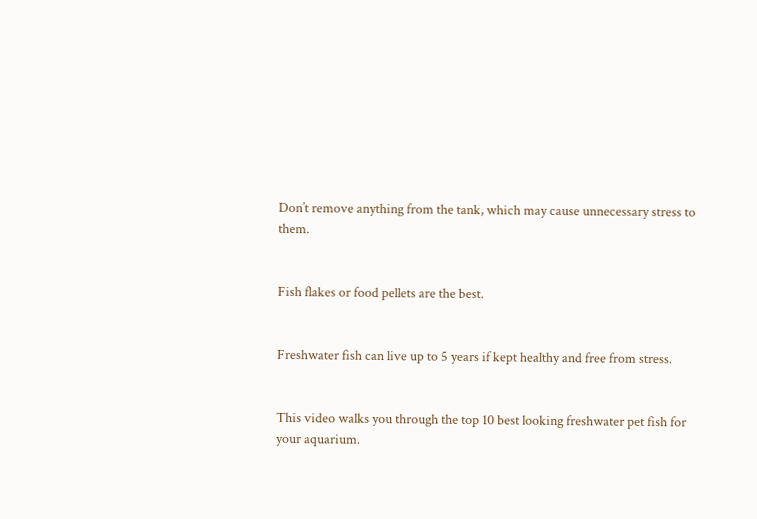Don’t remove anything from the tank, which may cause unnecessary stress to them.


Fish flakes or food pellets are the best.


Freshwater fish can live up to 5 years if kept healthy and free from stress.


This video walks you through the top 10 best looking freshwater pet fish for your aquarium.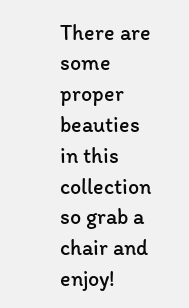There are some proper beauties in this collection so grab a chair and enjoy!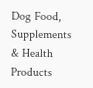Dog Food, Supplements & Health Products